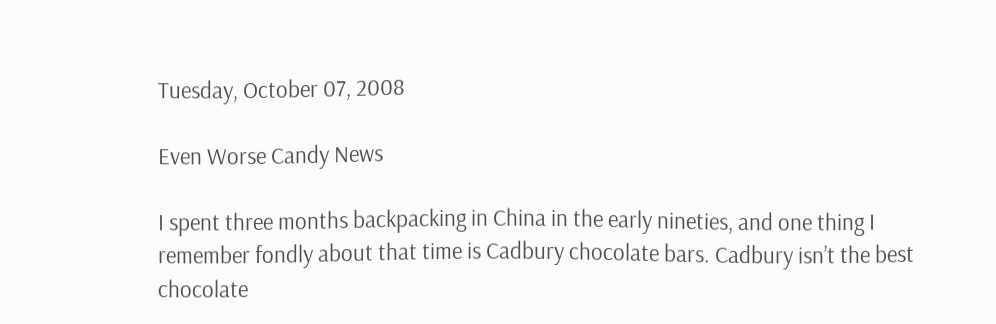Tuesday, October 07, 2008

Even Worse Candy News

I spent three months backpacking in China in the early nineties, and one thing I remember fondly about that time is Cadbury chocolate bars. Cadbury isn’t the best chocolate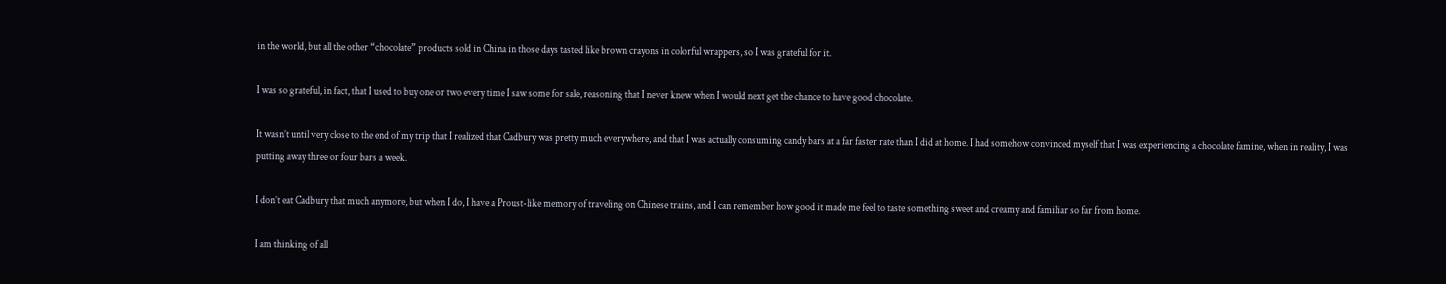in the world, but all the other “chocolate” products sold in China in those days tasted like brown crayons in colorful wrappers, so I was grateful for it.

I was so grateful, in fact, that I used to buy one or two every time I saw some for sale, reasoning that I never knew when I would next get the chance to have good chocolate.

It wasn’t until very close to the end of my trip that I realized that Cadbury was pretty much everywhere, and that I was actually consuming candy bars at a far faster rate than I did at home. I had somehow convinced myself that I was experiencing a chocolate famine, when in reality, I was putting away three or four bars a week.

I don’t eat Cadbury that much anymore, but when I do, I have a Proust-like memory of traveling on Chinese trains, and I can remember how good it made me feel to taste something sweet and creamy and familiar so far from home.

I am thinking of all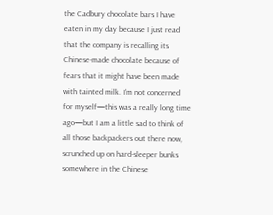the Cadbury chocolate bars I have eaten in my day because I just read that the company is recalling its Chinese-made chocolate because of fears that it might have been made with tainted milk. I’m not concerned for myself—this was a really long time ago—but I am a little sad to think of all those backpackers out there now, scrunched up on hard-sleeper bunks somewhere in the Chinese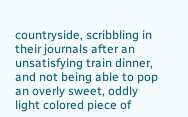countryside, scribbling in their journals after an unsatisfying train dinner, and not being able to pop an overly sweet, oddly light colored piece of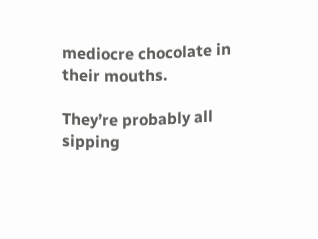mediocre chocolate in their mouths.

They’re probably all sipping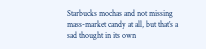Starbucks mochas and not missing mass-market candy at all, but that’s a sad thought in its own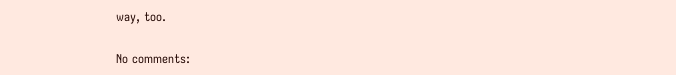way, too.

No comments: